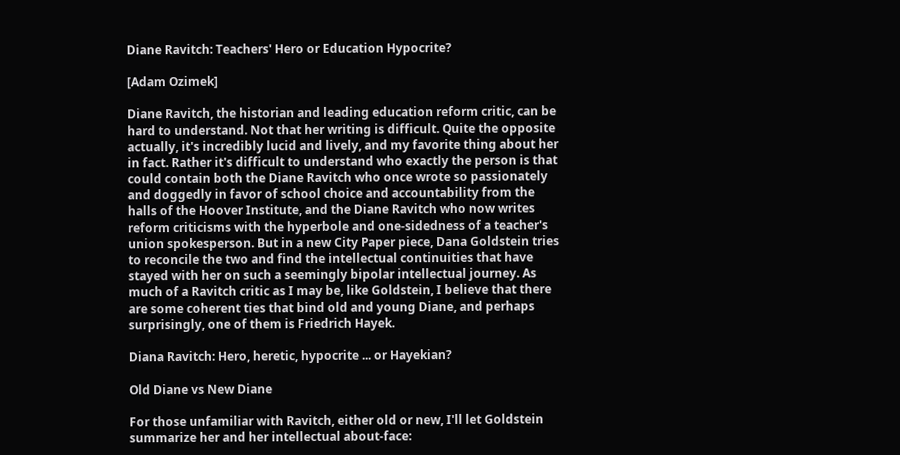Diane Ravitch: Teachers' Hero or Education Hypocrite?

[Adam Ozimek]

Diane Ravitch, the historian and leading education reform critic, can be hard to understand. Not that her writing is difficult. Quite the opposite actually, it's incredibly lucid and lively, and my favorite thing about her in fact. Rather it's difficult to understand who exactly the person is that could contain both the Diane Ravitch who once wrote so passionately and doggedly in favor of school choice and accountability from the halls of the Hoover Institute, and the Diane Ravitch who now writes reform criticisms with the hyperbole and one-sidedness of a teacher's union spokesperson. But in a new City Paper piece, Dana Goldstein tries to reconcile the two and find the intellectual continuities that have stayed with her on such a seemingly bipolar intellectual journey. As much of a Ravitch critic as I may be, like Goldstein, I believe that there are some coherent ties that bind old and young Diane, and perhaps surprisingly, one of them is Friedrich Hayek.

Diana Ravitch: Hero, heretic, hypocrite ... or Hayekian?

Old Diane vs New Diane

For those unfamiliar with Ravitch, either old or new, I'll let Goldstein summarize her and her intellectual about-face: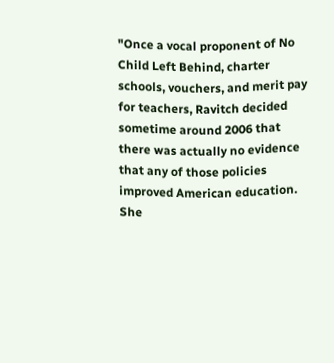"Once a vocal proponent of No Child Left Behind, charter schools, vouchers, and merit pay for teachers, Ravitch decided sometime around 2006 that there was actually no evidence that any of those policies improved American education. She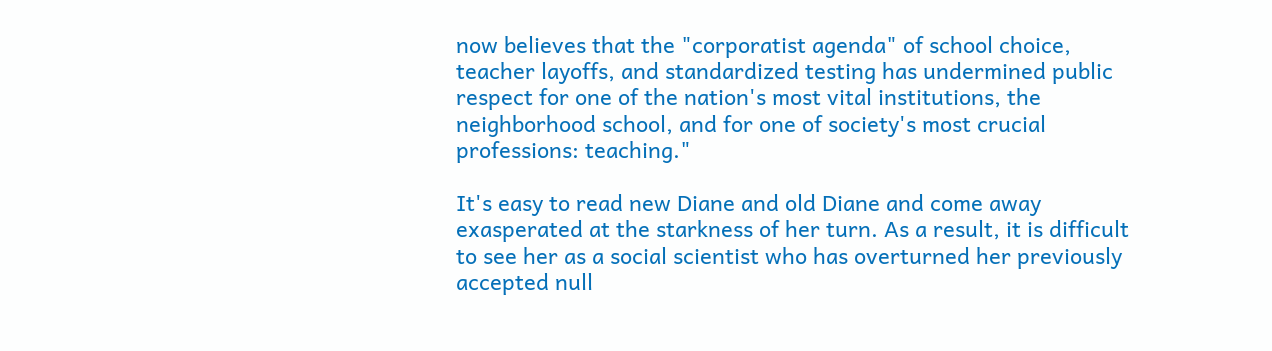now believes that the "corporatist agenda" of school choice, teacher layoffs, and standardized testing has undermined public respect for one of the nation's most vital institutions, the neighborhood school, and for one of society's most crucial professions: teaching."

It's easy to read new Diane and old Diane and come away exasperated at the starkness of her turn. As a result, it is difficult to see her as a social scientist who has overturned her previously accepted null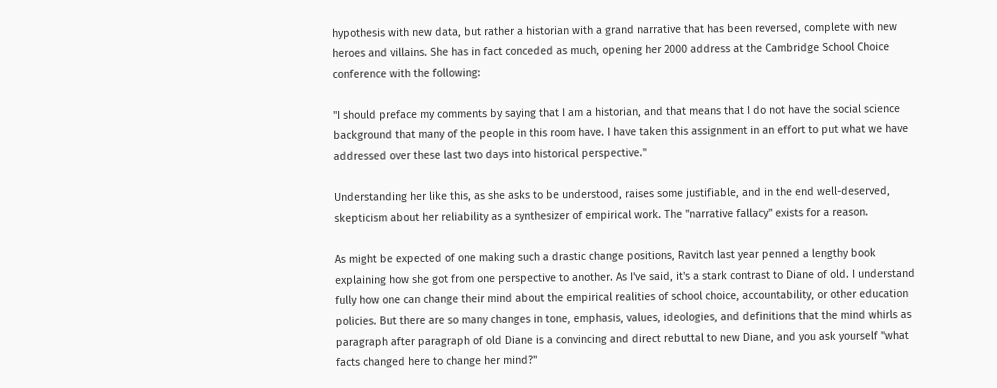hypothesis with new data, but rather a historian with a grand narrative that has been reversed, complete with new heroes and villains. She has in fact conceded as much, opening her 2000 address at the Cambridge School Choice conference with the following:

"I should preface my comments by saying that I am a historian, and that means that I do not have the social science background that many of the people in this room have. I have taken this assignment in an effort to put what we have addressed over these last two days into historical perspective."

Understanding her like this, as she asks to be understood, raises some justifiable, and in the end well-deserved, skepticism about her reliability as a synthesizer of empirical work. The "narrative fallacy" exists for a reason.

As might be expected of one making such a drastic change positions, Ravitch last year penned a lengthy book explaining how she got from one perspective to another. As I've said, it's a stark contrast to Diane of old. I understand fully how one can change their mind about the empirical realities of school choice, accountability, or other education policies. But there are so many changes in tone, emphasis, values, ideologies, and definitions that the mind whirls as paragraph after paragraph of old Diane is a convincing and direct rebuttal to new Diane, and you ask yourself "what facts changed here to change her mind?"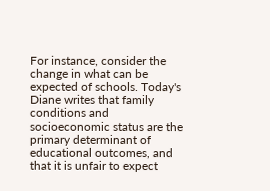For instance, consider the change in what can be expected of schools. Today's Diane writes that family conditions and socioeconomic status are the primary determinant of educational outcomes, and that it is unfair to expect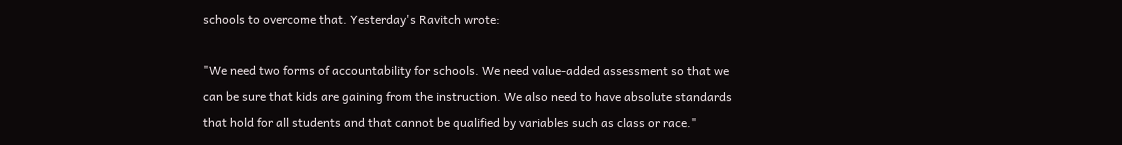schools to overcome that. Yesterday's Ravitch wrote:

"We need two forms of accountability for schools. We need value-added assessment so that we can be sure that kids are gaining from the instruction. We also need to have absolute standards that hold for all students and that cannot be qualified by variables such as class or race."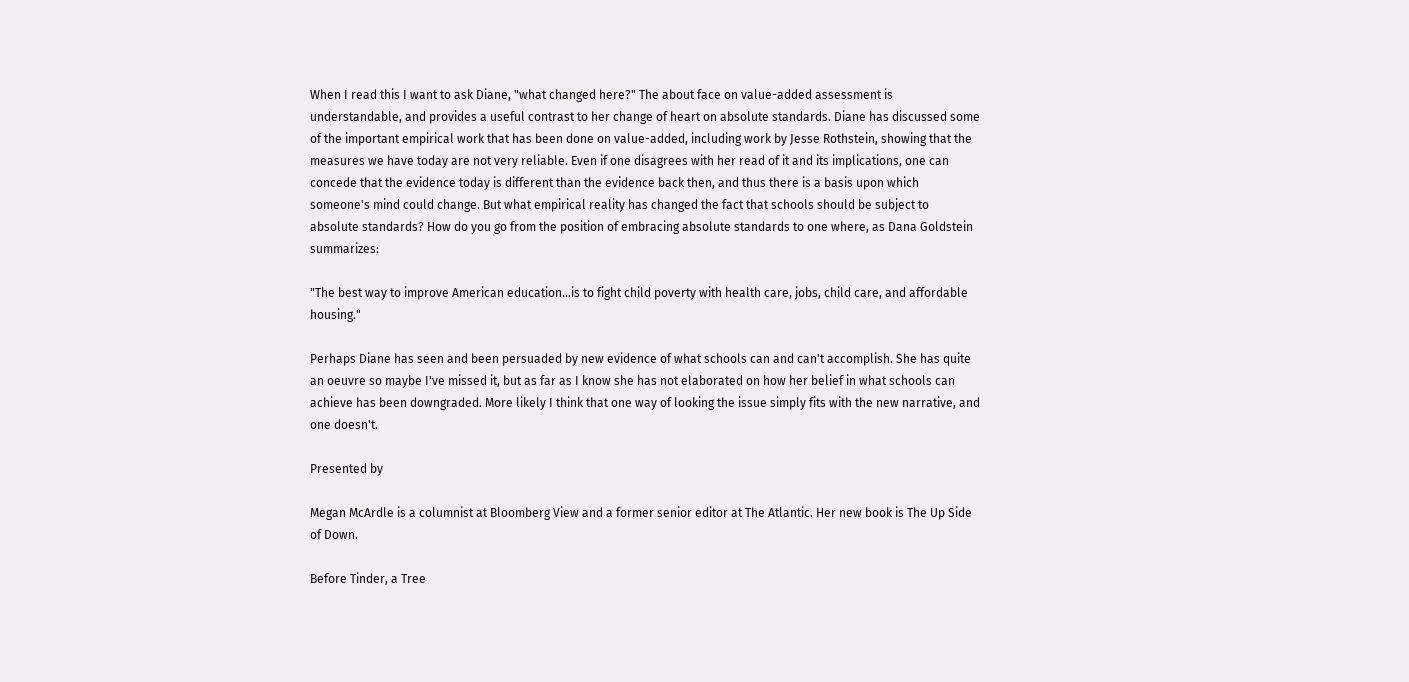When I read this I want to ask Diane, "what changed here?" The about face on value-added assessment is understandable, and provides a useful contrast to her change of heart on absolute standards. Diane has discussed some of the important empirical work that has been done on value-added, including work by Jesse Rothstein, showing that the measures we have today are not very reliable. Even if one disagrees with her read of it and its implications, one can concede that the evidence today is different than the evidence back then, and thus there is a basis upon which someone's mind could change. But what empirical reality has changed the fact that schools should be subject to absolute standards? How do you go from the position of embracing absolute standards to one where, as Dana Goldstein summarizes:

"The best way to improve American education...is to fight child poverty with health care, jobs, child care, and affordable housing."

Perhaps Diane has seen and been persuaded by new evidence of what schools can and can't accomplish. She has quite an oeuvre so maybe I've missed it, but as far as I know she has not elaborated on how her belief in what schools can achieve has been downgraded. More likely I think that one way of looking the issue simply fits with the new narrative, and one doesn't.

Presented by

Megan McArdle is a columnist at Bloomberg View and a former senior editor at The Atlantic. Her new book is The Up Side of Down.

Before Tinder, a Tree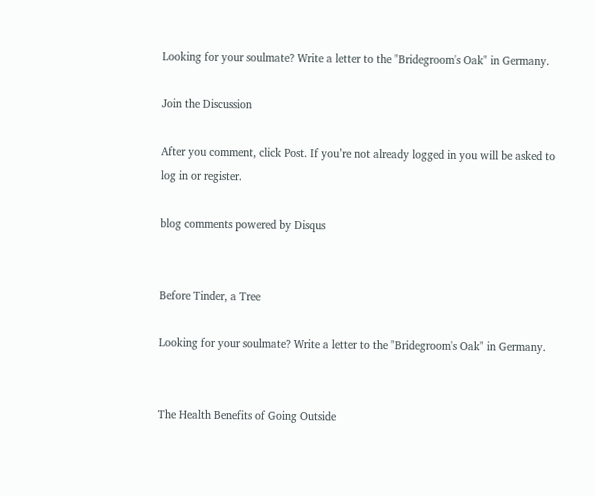Looking for your soulmate? Write a letter to the "Bridegroom's Oak" in Germany.

Join the Discussion

After you comment, click Post. If you’re not already logged in you will be asked to log in or register.

blog comments powered by Disqus


Before Tinder, a Tree

Looking for your soulmate? Write a letter to the "Bridegroom's Oak" in Germany.


The Health Benefits of Going Outside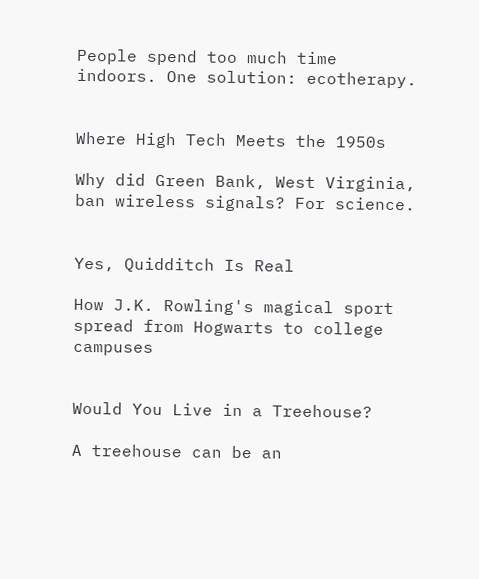People spend too much time indoors. One solution: ecotherapy.


Where High Tech Meets the 1950s

Why did Green Bank, West Virginia, ban wireless signals? For science.


Yes, Quidditch Is Real

How J.K. Rowling's magical sport spread from Hogwarts to college campuses


Would You Live in a Treehouse?

A treehouse can be an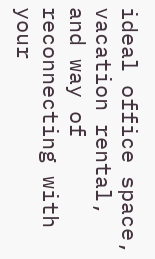ideal office space, vacation rental, and way of reconnecting with your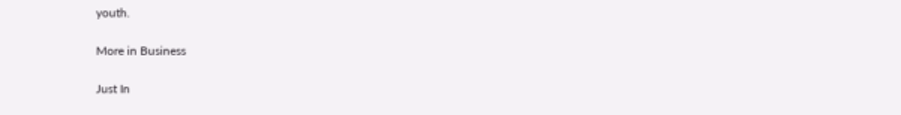youth.

More in Business

Just In